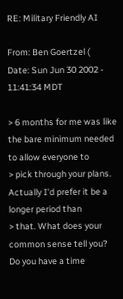RE: Military Friendly AI

From: Ben Goertzel (
Date: Sun Jun 30 2002 - 11:41:34 MDT

> 6 months for me was like the bare minimum needed to allow everyone to
> pick through your plans. Actually I'd prefer it be a longer period than
> that. What does your common sense tell you? Do you have a time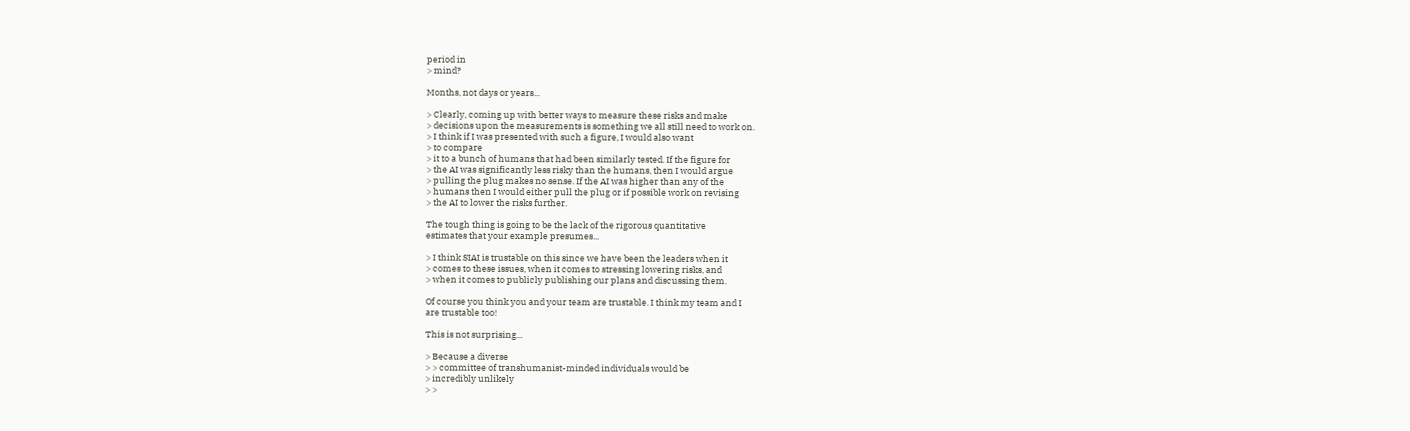period in
> mind?

Months, not days or years...

> Clearly, coming up with better ways to measure these risks and make
> decisions upon the measurements is something we all still need to work on.
> I think if I was presented with such a figure, I would also want
> to compare
> it to a bunch of humans that had been similarly tested. If the figure for
> the AI was significantly less risky than the humans, then I would argue
> pulling the plug makes no sense. If the AI was higher than any of the
> humans then I would either pull the plug or if possible work on revising
> the AI to lower the risks further.

The tough thing is going to be the lack of the rigorous quantitative
estimates that your example presumes...

> I think SIAI is trustable on this since we have been the leaders when it
> comes to these issues, when it comes to stressing lowering risks, and
> when it comes to publicly publishing our plans and discussing them.

Of course you think you and your team are trustable. I think my team and I
are trustable too!

This is not surprising...

> Because a diverse
> > committee of transhumanist-minded individuals would be
> incredibly unlikely
> >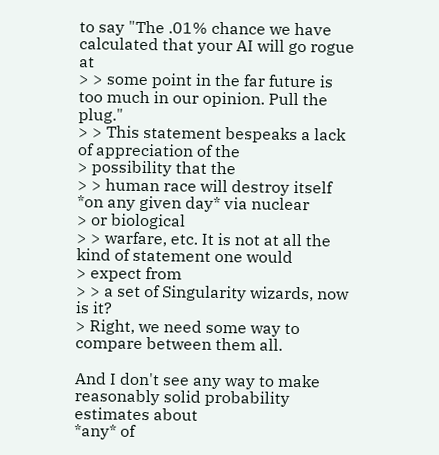to say "The .01% chance we have calculated that your AI will go rogue at
> > some point in the far future is too much in our opinion. Pull the plug."
> > This statement bespeaks a lack of appreciation of the
> possibility that the
> > human race will destroy itself *on any given day* via nuclear
> or biological
> > warfare, etc. It is not at all the kind of statement one would
> expect from
> > a set of Singularity wizards, now is it?
> Right, we need some way to compare between them all.

And I don't see any way to make reasonably solid probability estimates about
*any* of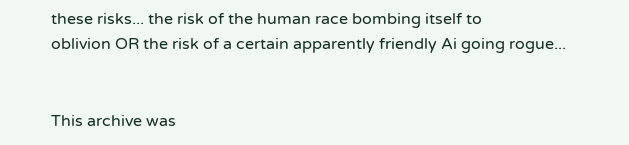these risks... the risk of the human race bombing itself to
oblivion OR the risk of a certain apparently friendly Ai going rogue...


This archive was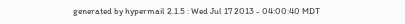generated by hypermail 2.1.5 : Wed Jul 17 2013 - 04:00:40 MDT